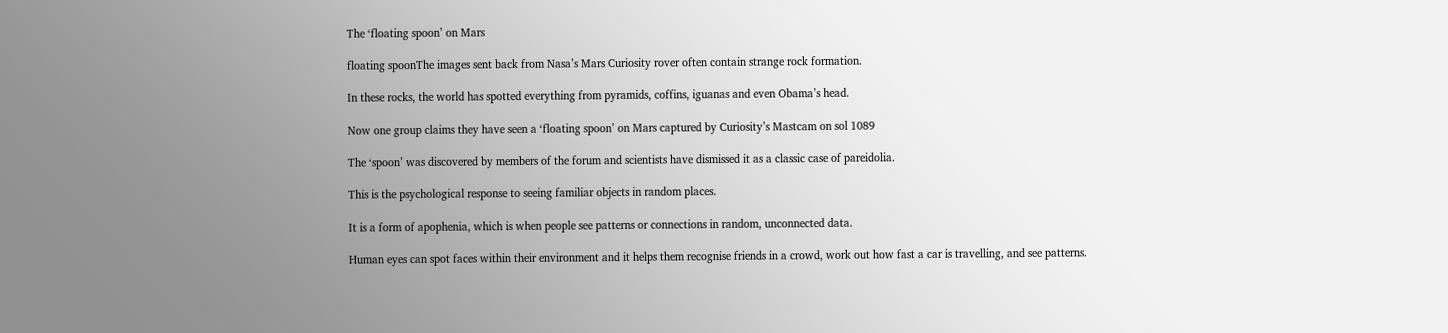The ‘floating spoon’ on Mars

floating spoonThe images sent back from Nasa’s Mars Curiosity rover often contain strange rock formation.

In these rocks, the world has spotted everything from pyramids, coffins, iguanas and even Obama’s head.

Now one group claims they have seen a ‘floating spoon’ on Mars captured by Curiosity’s Mastcam on sol 1089

The ‘spoon’ was discovered by members of the forum and scientists have dismissed it as a classic case of pareidolia.

This is the psychological response to seeing familiar objects in random places.

It is a form of apophenia, which is when people see patterns or connections in random, unconnected data.

Human eyes can spot faces within their environment and it helps them recognise friends in a crowd, work out how fast a car is travelling, and see patterns.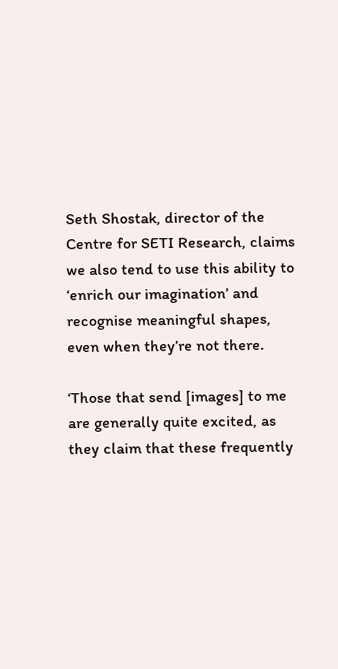Seth Shostak, director of the Centre for SETI Research, claims we also tend to use this ability to ‘enrich our imagination’ and recognise meaningful shapes, even when they’re not there.

‘Those that send [images] to me are generally quite excited, as they claim that these frequently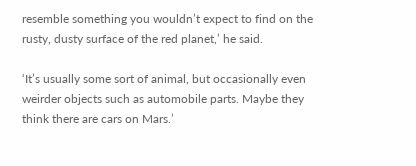resemble something you wouldn’t expect to find on the rusty, dusty surface of the red planet,’ he said.

‘It’s usually some sort of animal, but occasionally even weirder objects such as automobile parts. Maybe they think there are cars on Mars.’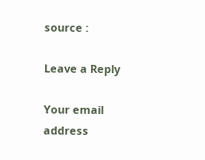source :

Leave a Reply

Your email address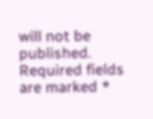will not be published. Required fields are marked *